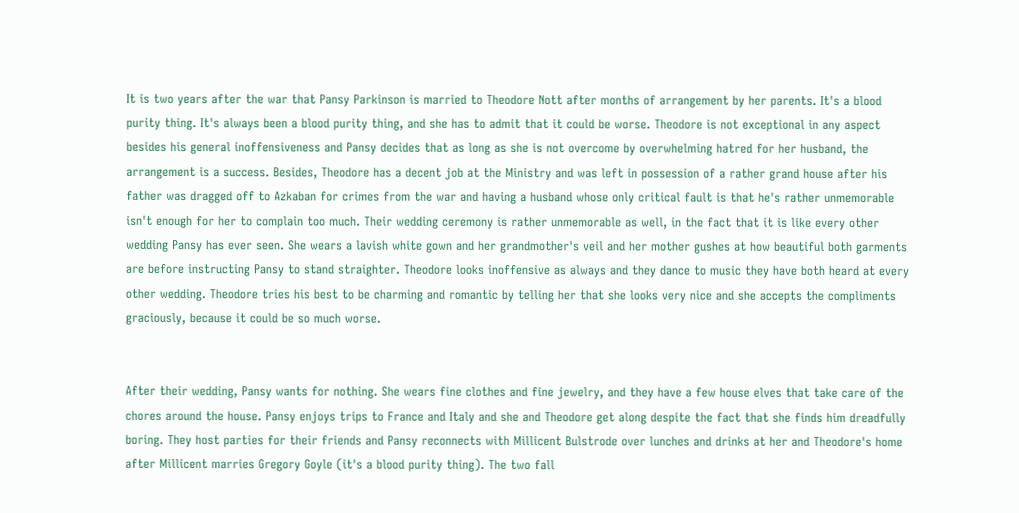It is two years after the war that Pansy Parkinson is married to Theodore Nott after months of arrangement by her parents. It's a blood purity thing. It's always been a blood purity thing, and she has to admit that it could be worse. Theodore is not exceptional in any aspect besides his general inoffensiveness and Pansy decides that as long as she is not overcome by overwhelming hatred for her husband, the arrangement is a success. Besides, Theodore has a decent job at the Ministry and was left in possession of a rather grand house after his father was dragged off to Azkaban for crimes from the war and having a husband whose only critical fault is that he's rather unmemorable isn't enough for her to complain too much. Their wedding ceremony is rather unmemorable as well, in the fact that it is like every other wedding Pansy has ever seen. She wears a lavish white gown and her grandmother's veil and her mother gushes at how beautiful both garments are before instructing Pansy to stand straighter. Theodore looks inoffensive as always and they dance to music they have both heard at every other wedding. Theodore tries his best to be charming and romantic by telling her that she looks very nice and she accepts the compliments graciously, because it could be so much worse.


After their wedding, Pansy wants for nothing. She wears fine clothes and fine jewelry, and they have a few house elves that take care of the chores around the house. Pansy enjoys trips to France and Italy and she and Theodore get along despite the fact that she finds him dreadfully boring. They host parties for their friends and Pansy reconnects with Millicent Bulstrode over lunches and drinks at her and Theodore's home after Millicent marries Gregory Goyle (it's a blood purity thing). The two fall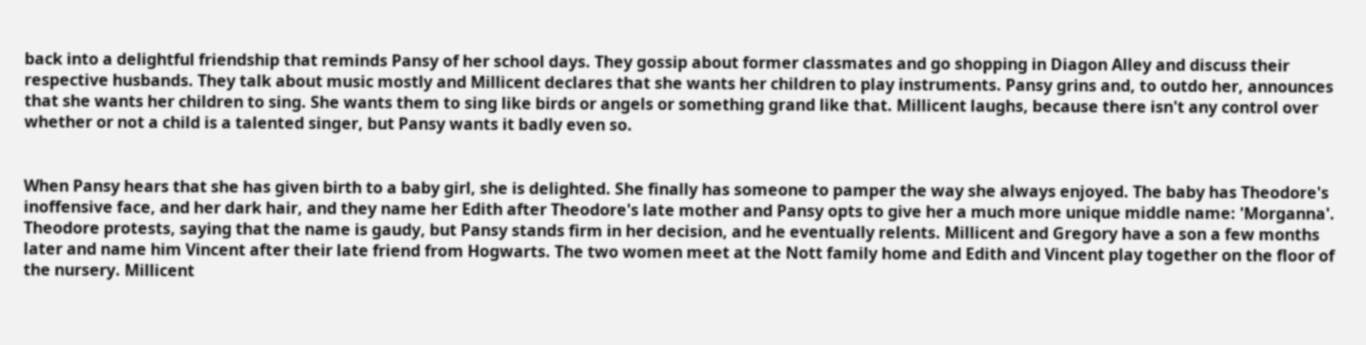back into a delightful friendship that reminds Pansy of her school days. They gossip about former classmates and go shopping in Diagon Alley and discuss their respective husbands. They talk about music mostly and Millicent declares that she wants her children to play instruments. Pansy grins and, to outdo her, announces that she wants her children to sing. She wants them to sing like birds or angels or something grand like that. Millicent laughs, because there isn't any control over whether or not a child is a talented singer, but Pansy wants it badly even so.


When Pansy hears that she has given birth to a baby girl, she is delighted. She finally has someone to pamper the way she always enjoyed. The baby has Theodore's inoffensive face, and her dark hair, and they name her Edith after Theodore's late mother and Pansy opts to give her a much more unique middle name: 'Morganna'. Theodore protests, saying that the name is gaudy, but Pansy stands firm in her decision, and he eventually relents. Millicent and Gregory have a son a few months later and name him Vincent after their late friend from Hogwarts. The two women meet at the Nott family home and Edith and Vincent play together on the floor of the nursery. Millicent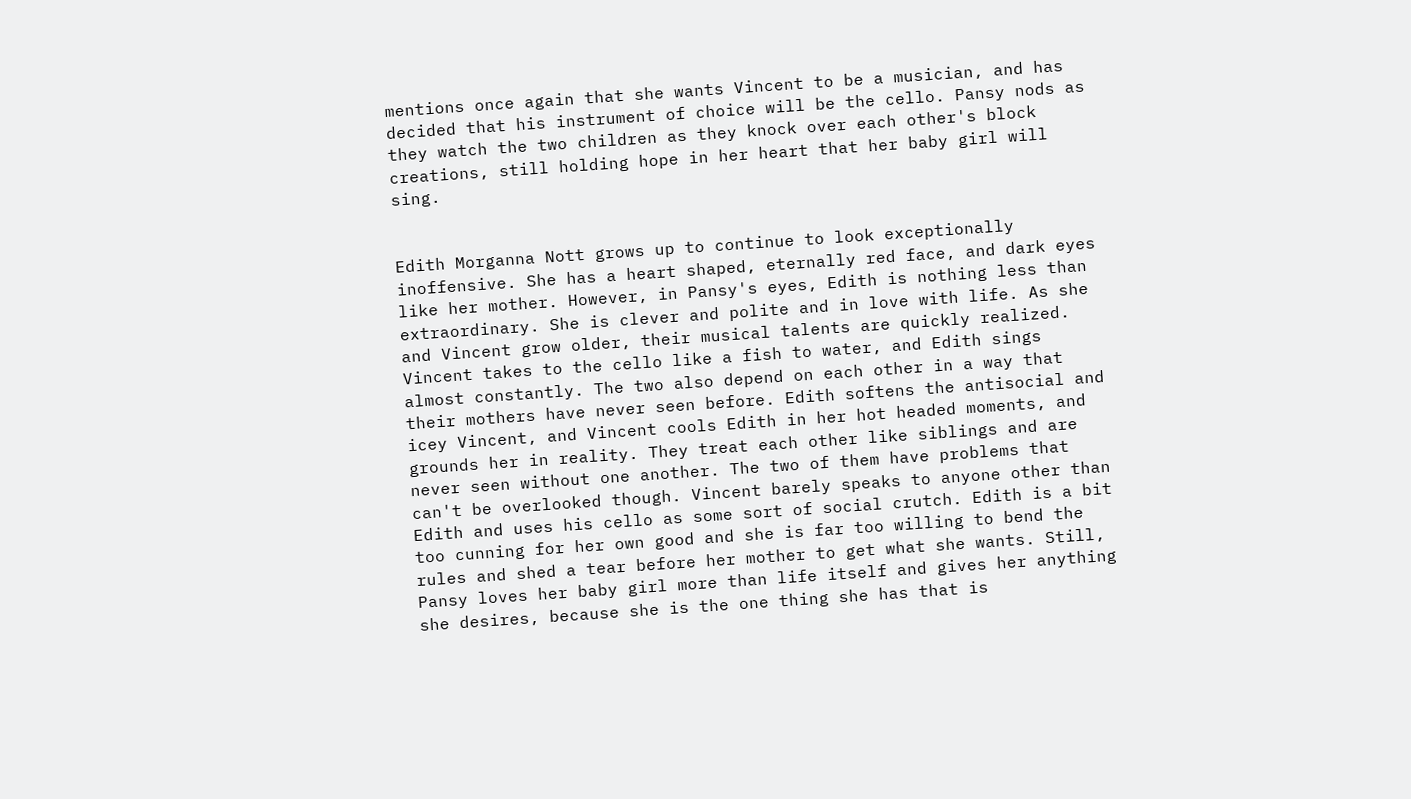mentions once again that she wants Vincent to be a musician, and has decided that his instrument of choice will be the cello. Pansy nods as they watch the two children as they knock over each other's block creations, still holding hope in her heart that her baby girl will sing.


Edith Morganna Nott grows up to continue to look exceptionally inoffensive. She has a heart shaped, eternally red face, and dark eyes like her mother. However, in Pansy's eyes, Edith is nothing less than extraordinary. She is clever and polite and in love with life. As she and Vincent grow older, their musical talents are quickly realized. Vincent takes to the cello like a fish to water, and Edith sings almost constantly. The two also depend on each other in a way that their mothers have never seen before. Edith softens the antisocial and icey Vincent, and Vincent cools Edith in her hot headed moments, and grounds her in reality. They treat each other like siblings and are never seen without one another. The two of them have problems that can't be overlooked though. Vincent barely speaks to anyone other than Edith and uses his cello as some sort of social crutch. Edith is a bit too cunning for her own good and she is far too willing to bend the rules and shed a tear before her mother to get what she wants. Still, Pansy loves her baby girl more than life itself and gives her anything she desires, because she is the one thing she has that is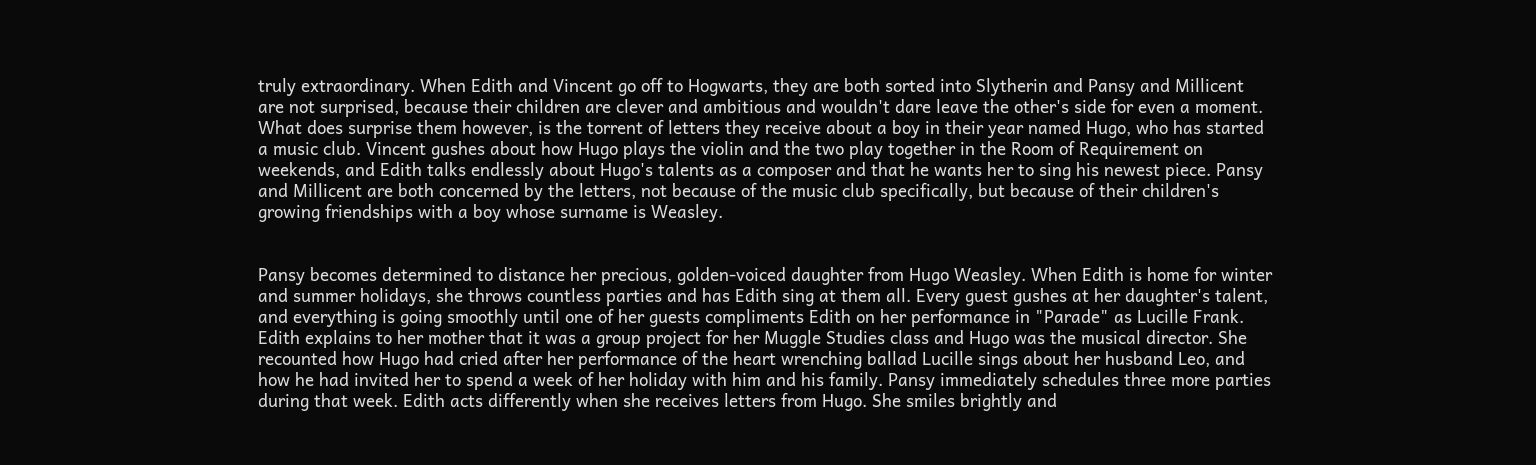truly extraordinary. When Edith and Vincent go off to Hogwarts, they are both sorted into Slytherin and Pansy and Millicent are not surprised, because their children are clever and ambitious and wouldn't dare leave the other's side for even a moment. What does surprise them however, is the torrent of letters they receive about a boy in their year named Hugo, who has started a music club. Vincent gushes about how Hugo plays the violin and the two play together in the Room of Requirement on weekends, and Edith talks endlessly about Hugo's talents as a composer and that he wants her to sing his newest piece. Pansy and Millicent are both concerned by the letters, not because of the music club specifically, but because of their children's growing friendships with a boy whose surname is Weasley.


Pansy becomes determined to distance her precious, golden-voiced daughter from Hugo Weasley. When Edith is home for winter and summer holidays, she throws countless parties and has Edith sing at them all. Every guest gushes at her daughter's talent, and everything is going smoothly until one of her guests compliments Edith on her performance in "Parade" as Lucille Frank. Edith explains to her mother that it was a group project for her Muggle Studies class and Hugo was the musical director. She recounted how Hugo had cried after her performance of the heart wrenching ballad Lucille sings about her husband Leo, and how he had invited her to spend a week of her holiday with him and his family. Pansy immediately schedules three more parties during that week. Edith acts differently when she receives letters from Hugo. She smiles brightly and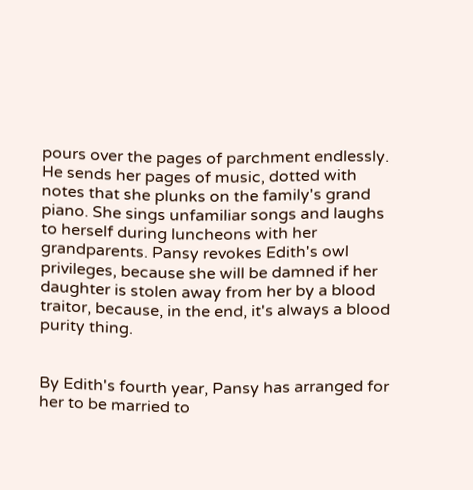pours over the pages of parchment endlessly. He sends her pages of music, dotted with notes that she plunks on the family's grand piano. She sings unfamiliar songs and laughs to herself during luncheons with her grandparents. Pansy revokes Edith's owl privileges, because she will be damned if her daughter is stolen away from her by a blood traitor, because, in the end, it's always a blood purity thing.


By Edith's fourth year, Pansy has arranged for her to be married to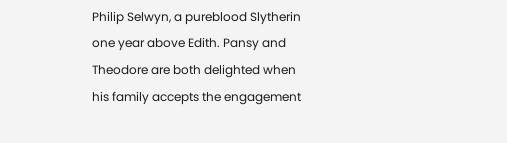Philip Selwyn, a pureblood Slytherin one year above Edith. Pansy and Theodore are both delighted when his family accepts the engagement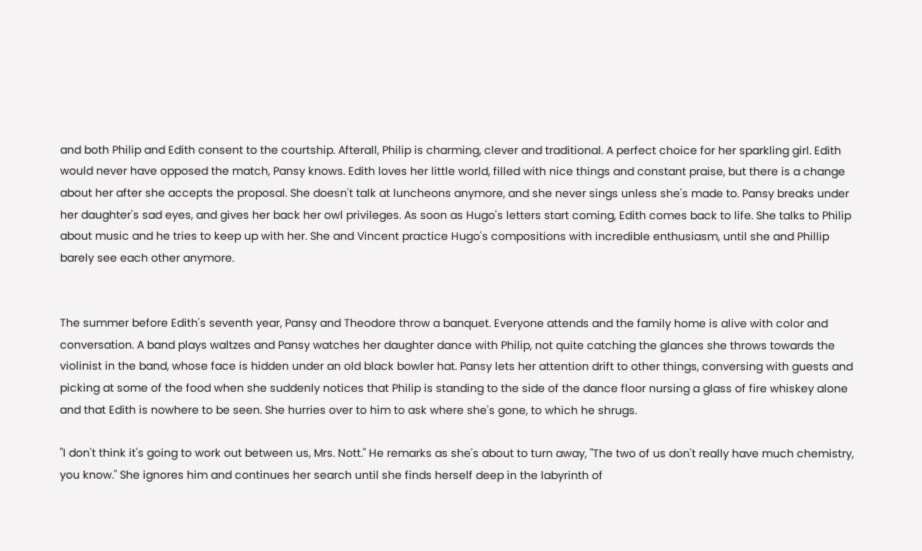and both Philip and Edith consent to the courtship. Afterall, Philip is charming, clever and traditional. A perfect choice for her sparkling girl. Edith would never have opposed the match, Pansy knows. Edith loves her little world, filled with nice things and constant praise, but there is a change about her after she accepts the proposal. She doesn't talk at luncheons anymore, and she never sings unless she's made to. Pansy breaks under her daughter's sad eyes, and gives her back her owl privileges. As soon as Hugo's letters start coming, Edith comes back to life. She talks to Philip about music and he tries to keep up with her. She and Vincent practice Hugo's compositions with incredible enthusiasm, until she and Phillip barely see each other anymore.


The summer before Edith's seventh year, Pansy and Theodore throw a banquet. Everyone attends and the family home is alive with color and conversation. A band plays waltzes and Pansy watches her daughter dance with Philip, not quite catching the glances she throws towards the violinist in the band, whose face is hidden under an old black bowler hat. Pansy lets her attention drift to other things, conversing with guests and picking at some of the food when she suddenly notices that Philip is standing to the side of the dance floor nursing a glass of fire whiskey alone and that Edith is nowhere to be seen. She hurries over to him to ask where she's gone, to which he shrugs.

"I don't think it's going to work out between us, Mrs. Nott." He remarks as she's about to turn away, "The two of us don't really have much chemistry, you know." She ignores him and continues her search until she finds herself deep in the labyrinth of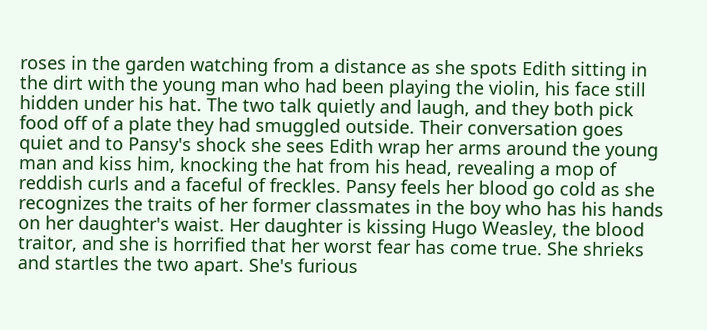roses in the garden watching from a distance as she spots Edith sitting in the dirt with the young man who had been playing the violin, his face still hidden under his hat. The two talk quietly and laugh, and they both pick food off of a plate they had smuggled outside. Their conversation goes quiet and to Pansy's shock she sees Edith wrap her arms around the young man and kiss him, knocking the hat from his head, revealing a mop of reddish curls and a faceful of freckles. Pansy feels her blood go cold as she recognizes the traits of her former classmates in the boy who has his hands on her daughter's waist. Her daughter is kissing Hugo Weasley, the blood traitor, and she is horrified that her worst fear has come true. She shrieks and startles the two apart. She's furious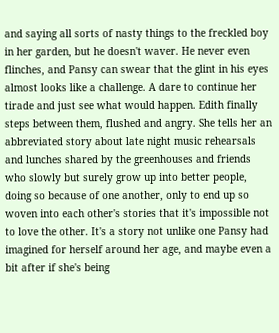and saying all sorts of nasty things to the freckled boy in her garden, but he doesn't waver. He never even flinches, and Pansy can swear that the glint in his eyes almost looks like a challenge. A dare to continue her tirade and just see what would happen. Edith finally steps between them, flushed and angry. She tells her an abbreviated story about late night music rehearsals and lunches shared by the greenhouses and friends who slowly but surely grow up into better people, doing so because of one another, only to end up so woven into each other's stories that it's impossible not to love the other. It's a story not unlike one Pansy had imagined for herself around her age, and maybe even a bit after if she's being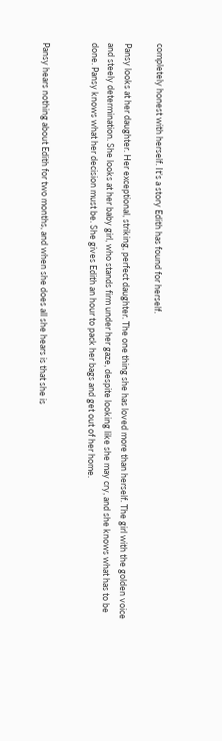completely honest with herself. It's a story Edith has found for herself.

Pansy looks at her daughter. Her exceptional, striking, perfect daughter. The one thing she has loved more than herself. The girl with the golden voice and steely determination. She looks at her baby girl, who stands firm under her gaze, despite looking like she may cry, and she knows what has to be done. Pansy knows what her decision must be. She gives Edith an hour to pack her bags and get out of her home.


Pansy hears nothing about Edith for two months, and when she does all she hears is that she is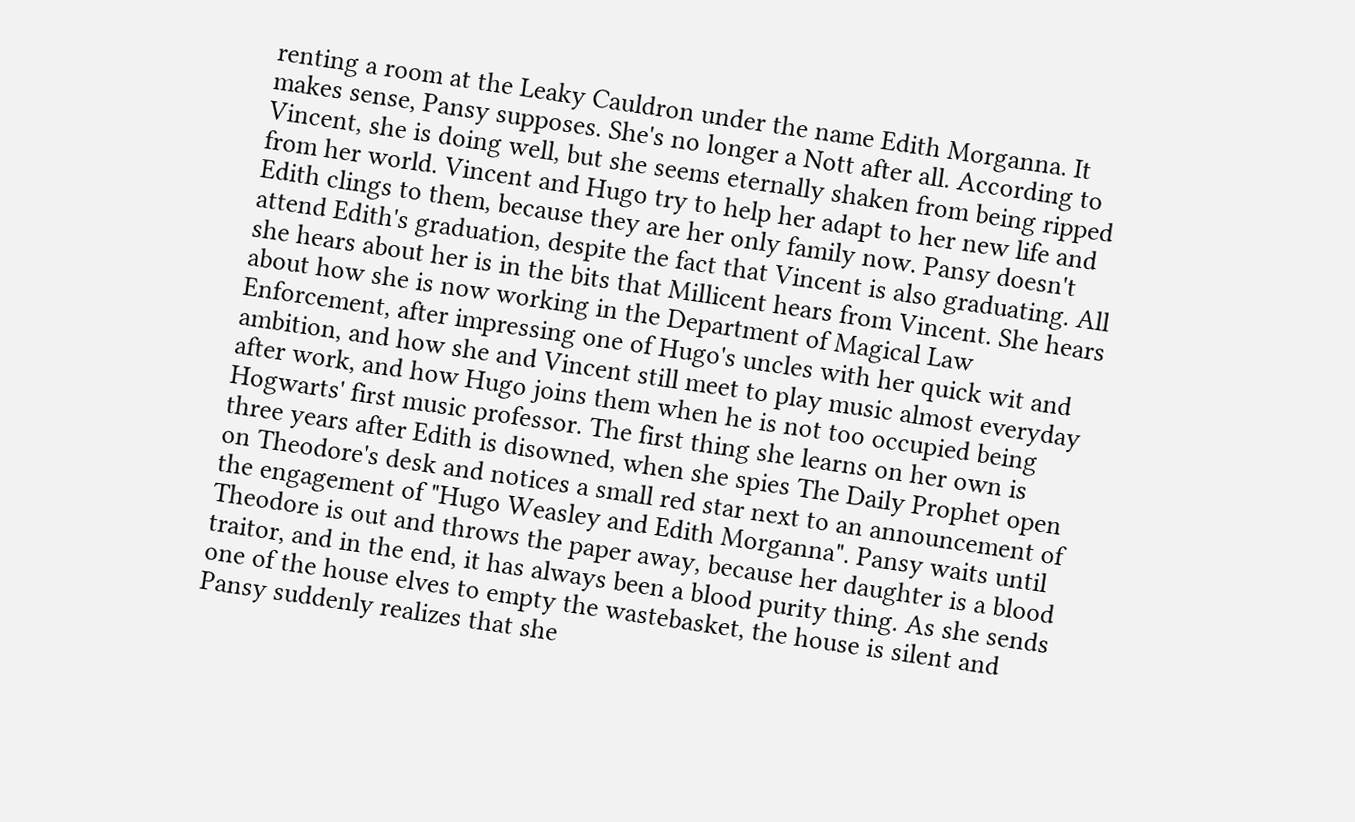renting a room at the Leaky Cauldron under the name Edith Morganna. It makes sense, Pansy supposes. She's no longer a Nott after all. According to Vincent, she is doing well, but she seems eternally shaken from being ripped from her world. Vincent and Hugo try to help her adapt to her new life and Edith clings to them, because they are her only family now. Pansy doesn't attend Edith's graduation, despite the fact that Vincent is also graduating. All she hears about her is in the bits that Millicent hears from Vincent. She hears about how she is now working in the Department of Magical Law Enforcement, after impressing one of Hugo's uncles with her quick wit and ambition, and how she and Vincent still meet to play music almost everyday after work, and how Hugo joins them when he is not too occupied being Hogwarts' first music professor. The first thing she learns on her own is three years after Edith is disowned, when she spies The Daily Prophet open on Theodore's desk and notices a small red star next to an announcement of the engagement of "Hugo Weasley and Edith Morganna". Pansy waits until Theodore is out and throws the paper away, because her daughter is a blood traitor, and in the end, it has always been a blood purity thing. As she sends one of the house elves to empty the wastebasket, the house is silent and Pansy suddenly realizes that she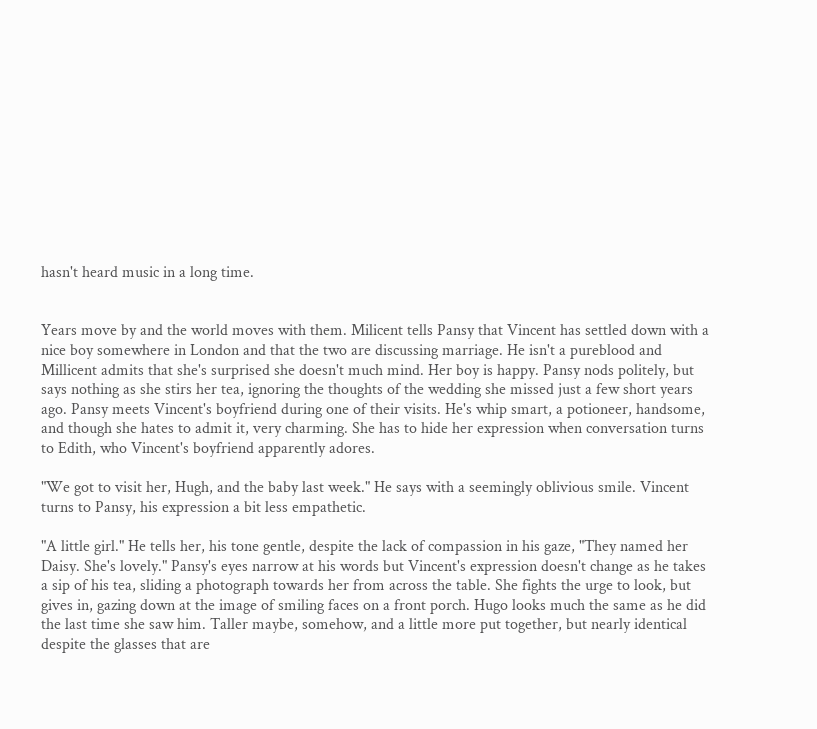hasn't heard music in a long time.


Years move by and the world moves with them. Milicent tells Pansy that Vincent has settled down with a nice boy somewhere in London and that the two are discussing marriage. He isn't a pureblood and Millicent admits that she's surprised she doesn't much mind. Her boy is happy. Pansy nods politely, but says nothing as she stirs her tea, ignoring the thoughts of the wedding she missed just a few short years ago. Pansy meets Vincent's boyfriend during one of their visits. He's whip smart, a potioneer, handsome, and though she hates to admit it, very charming. She has to hide her expression when conversation turns to Edith, who Vincent's boyfriend apparently adores.

"We got to visit her, Hugh, and the baby last week." He says with a seemingly oblivious smile. Vincent turns to Pansy, his expression a bit less empathetic.

"A little girl." He tells her, his tone gentle, despite the lack of compassion in his gaze, "They named her Daisy. She's lovely." Pansy's eyes narrow at his words but Vincent's expression doesn't change as he takes a sip of his tea, sliding a photograph towards her from across the table. She fights the urge to look, but gives in, gazing down at the image of smiling faces on a front porch. Hugo looks much the same as he did the last time she saw him. Taller maybe, somehow, and a little more put together, but nearly identical despite the glasses that are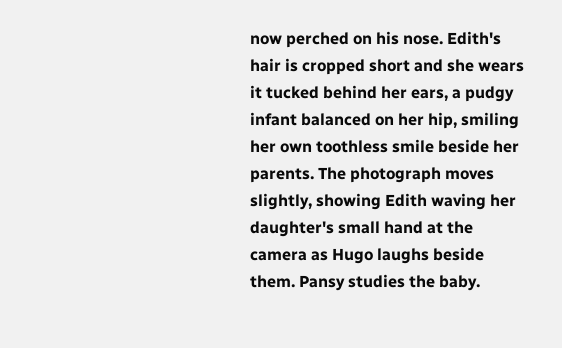now perched on his nose. Edith's hair is cropped short and she wears it tucked behind her ears, a pudgy infant balanced on her hip, smiling her own toothless smile beside her parents. The photograph moves slightly, showing Edith waving her daughter's small hand at the camera as Hugo laughs beside them. Pansy studies the baby.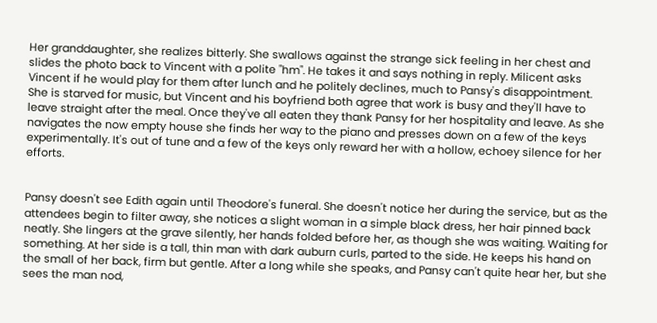Her granddaughter, she realizes bitterly. She swallows against the strange sick feeling in her chest and slides the photo back to Vincent with a polite "hm". He takes it and says nothing in reply. Milicent asks Vincent if he would play for them after lunch and he politely declines, much to Pansy's disappointment. She is starved for music, but Vincent and his boyfriend both agree that work is busy and they'll have to leave straight after the meal. Once they've all eaten they thank Pansy for her hospitality and leave. As she navigates the now empty house she finds her way to the piano and presses down on a few of the keys experimentally. It's out of tune and a few of the keys only reward her with a hollow, echoey silence for her efforts.


Pansy doesn't see Edith again until Theodore's funeral. She doesn't notice her during the service, but as the attendees begin to filter away, she notices a slight woman in a simple black dress, her hair pinned back neatly. She lingers at the grave silently, her hands folded before her, as though she was waiting. Waiting for something. At her side is a tall, thin man with dark auburn curls, parted to the side. He keeps his hand on the small of her back, firm but gentle. After a long while she speaks, and Pansy can't quite hear her, but she sees the man nod,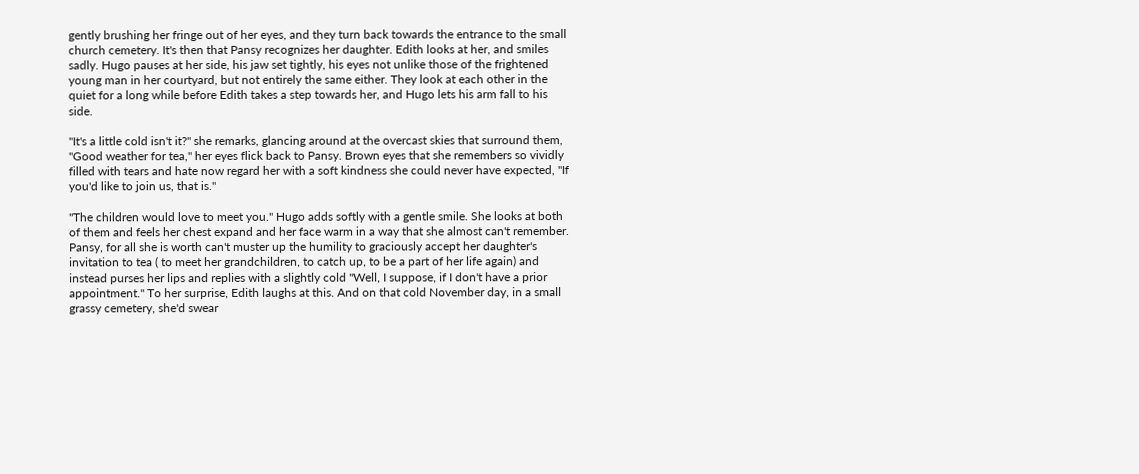gently brushing her fringe out of her eyes, and they turn back towards the entrance to the small church cemetery. It's then that Pansy recognizes her daughter. Edith looks at her, and smiles sadly. Hugo pauses at her side, his jaw set tightly, his eyes not unlike those of the frightened young man in her courtyard, but not entirely the same either. They look at each other in the quiet for a long while before Edith takes a step towards her, and Hugo lets his arm fall to his side.

"It's a little cold isn't it?" she remarks, glancing around at the overcast skies that surround them, "Good weather for tea," her eyes flick back to Pansy. Brown eyes that she remembers so vividly filled with tears and hate now regard her with a soft kindness she could never have expected, "If you'd like to join us, that is."

"The children would love to meet you." Hugo adds softly with a gentle smile. She looks at both of them and feels her chest expand and her face warm in a way that she almost can't remember. Pansy, for all she is worth can't muster up the humility to graciously accept her daughter's invitation to tea ( to meet her grandchildren, to catch up, to be a part of her life again) and instead purses her lips and replies with a slightly cold "Well, I suppose, if I don't have a prior appointment." To her surprise, Edith laughs at this. And on that cold November day, in a small grassy cemetery, she'd swear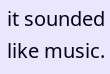it sounded like music.